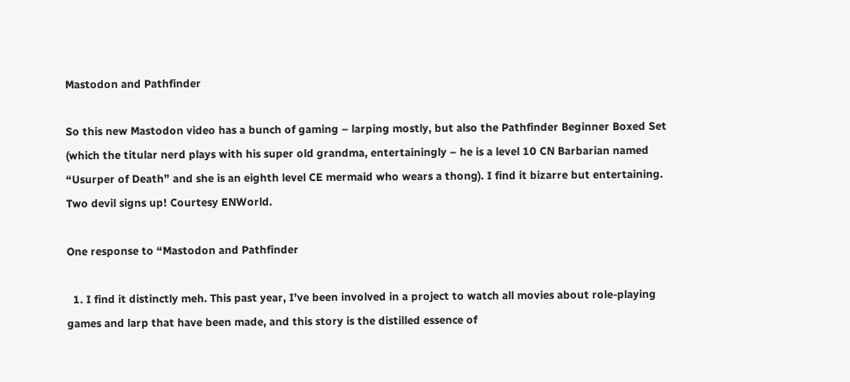Mastodon and Pathfinder

So this new Mastodon video has a bunch of gaming – larping mostly, but also the Pathfinder Beginner Boxed Set (which the titular nerd plays with his super old grandma, entertainingly – he is a level 10 CN Barbarian named “Usurper of Death” and she is an eighth level CE mermaid who wears a thong). I find it bizarre but entertaining. Two devil signs up! Courtesy ENWorld.

One response to “Mastodon and Pathfinder

  1. I find it distinctly meh. This past year, I’ve been involved in a project to watch all movies about role-playing games and larp that have been made, and this story is the distilled essence of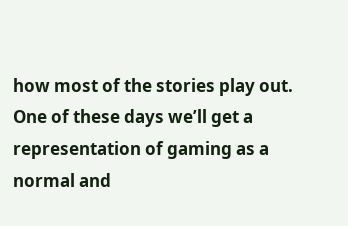how most of the stories play out. One of these days we’ll get a representation of gaming as a normal and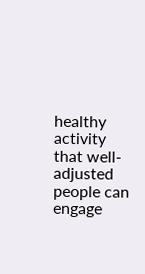healthy activity that well-adjusted people can engage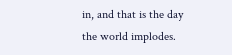in, and that is the day the world implodes.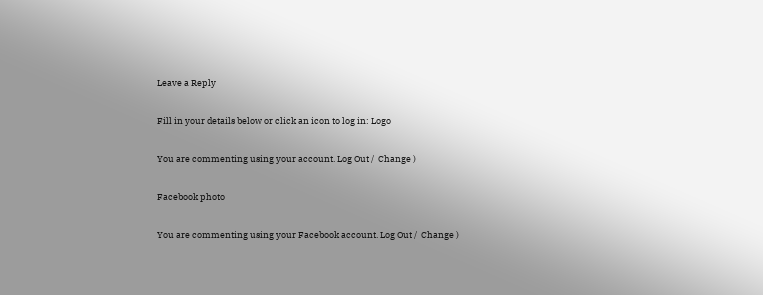Leave a Reply

Fill in your details below or click an icon to log in: Logo

You are commenting using your account. Log Out /  Change )

Facebook photo

You are commenting using your Facebook account. Log Out /  Change )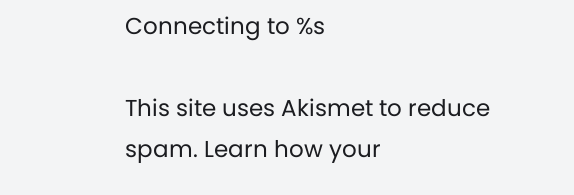Connecting to %s

This site uses Akismet to reduce spam. Learn how your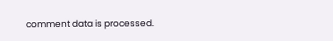comment data is processed.